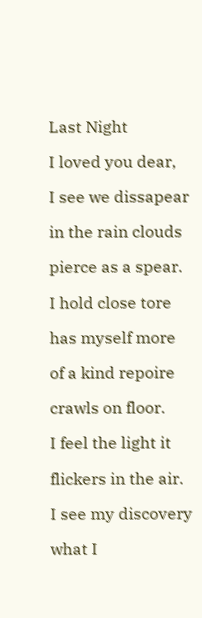Last Night

I loved you dear,

I see we dissapear

in the rain clouds

pierce as a spear.

I hold close tore

has myself more

of a kind repoire

crawls on floor.

I feel the light it

flickers in the air.

I see my discovery

what I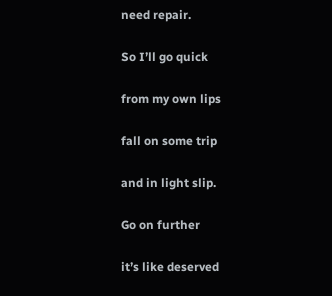need repair.

So I’ll go quick

from my own lips

fall on some trip

and in light slip.

Go on further

it’s like deserved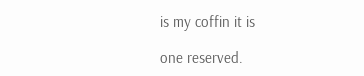is my coffin it is

one reserved.